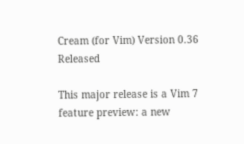Cream (for Vim) Version 0.36 Released

This major release is a Vim 7 feature preview: a new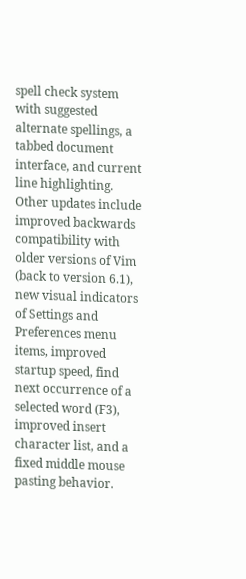spell check system with suggested alternate spellings, a tabbed document interface, and current line highlighting. Other updates include improved backwards compatibility with older versions of Vim (back to version 6.1), new visual indicators of Settings and Preferences menu items, improved startup speed, find next occurrence of a selected word (F3), improved insert character list, and a fixed middle mouse pasting behavior.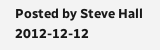Posted by Steve Hall 2012-12-12